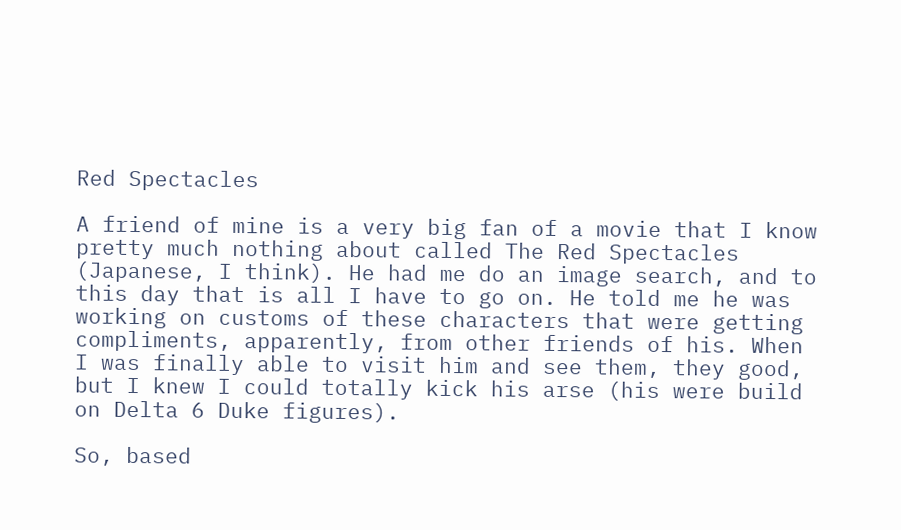Red Spectacles

A friend of mine is a very big fan of a movie that I know pretty much nothing about called The Red Spectacles (Japanese, I think). He had me do an image search, and to this day that is all I have to go on. He told me he was working on customs of these characters that were getting compliments, apparently, from other friends of his. When I was finally able to visit him and see them, they good, but I knew I could totally kick his arse (his were build on Delta 6 Duke figures).

So, based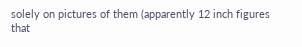solely on pictures of them (apparently 12 inch figures that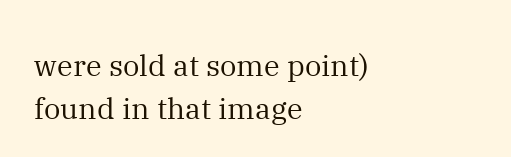were sold at some point) found in that image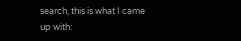search, this is what I came up with: